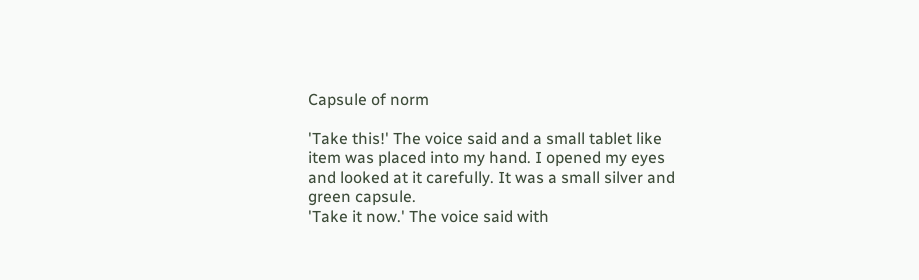Capsule of norm

'Take this!' The voice said and a small tablet like item was placed into my hand. I opened my eyes and looked at it carefully. It was a small silver and green capsule.
'Take it now.' The voice said with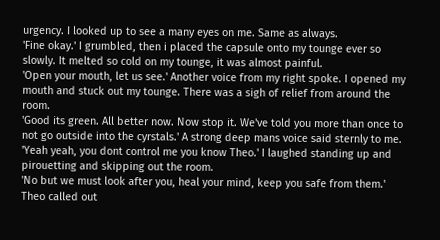urgency. I looked up to see a many eyes on me. Same as always.
'Fine okay.' I grumbled, then i placed the capsule onto my tounge ever so slowly. It melted so cold on my tounge, it was almost painful.
'Open your mouth, let us see.' Another voice from my right spoke. I opened my mouth and stuck out my tounge. There was a sigh of relief from around the room.
'Good its green. All better now. Now stop it. We've told you more than once to not go outside into the cyrstals.' A strong deep mans voice said sternly to me.
'Yeah yeah, you dont control me you know Theo.' I laughed standing up and pirouetting and skipping out the room.
'No but we must look after you, heal your mind, keep you safe from them.' Theo called out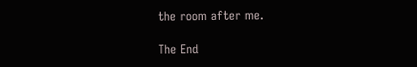the room after me.

The End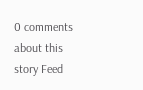0 comments about this story Feed